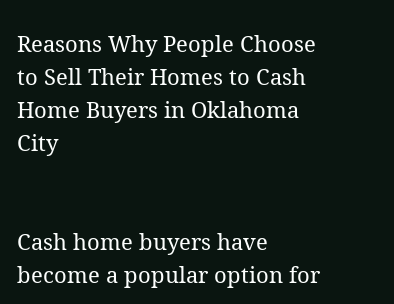Reasons Why People Choose to Sell Their Homes to Cash Home Buyers in Oklahoma City


Cash home buyers have become a popular option for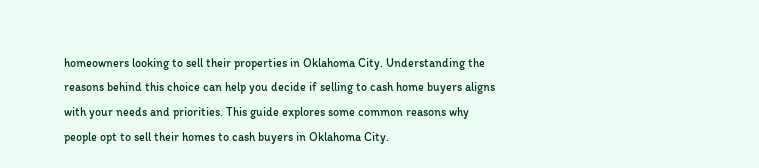homeowners looking to sell their properties in Oklahoma City. Understanding the reasons behind this choice can help you decide if selling to cash home buyers aligns with your needs and priorities. This guide explores some common reasons why people opt to sell their homes to cash buyers in Oklahoma City.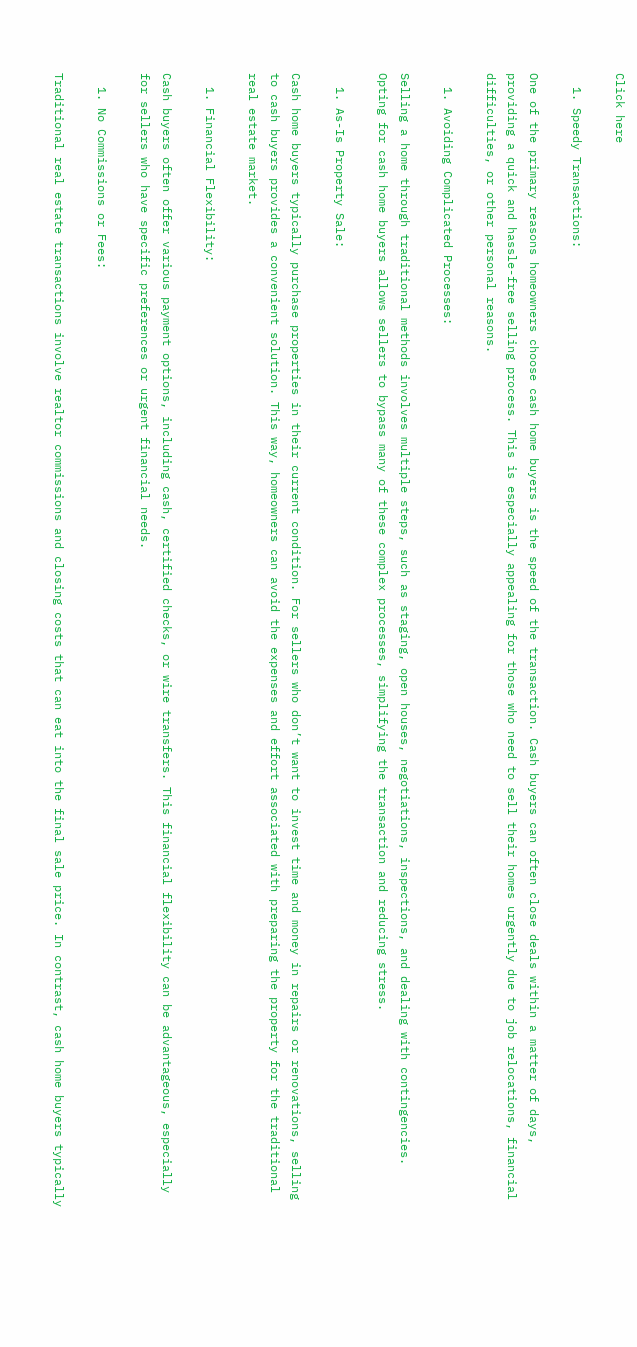Click here

  1. Speedy Transactions:

One of the primary reasons homeowners choose cash home buyers is the speed of the transaction. Cash buyers can often close deals within a matter of days, providing a quick and hassle-free selling process. This is especially appealing for those who need to sell their homes urgently due to job relocations, financial difficulties, or other personal reasons.

  1. Avoiding Complicated Processes:

Selling a home through traditional methods involves multiple steps, such as staging, open houses, negotiations, inspections, and dealing with contingencies. Opting for cash home buyers allows sellers to bypass many of these complex processes, simplifying the transaction and reducing stress.

  1. As-Is Property Sale:

Cash home buyers typically purchase properties in their current condition. For sellers who don’t want to invest time and money in repairs or renovations, selling to cash buyers provides a convenient solution. This way, homeowners can avoid the expenses and effort associated with preparing the property for the traditional real estate market.

  1. Financial Flexibility:

Cash buyers often offer various payment options, including cash, certified checks, or wire transfers. This financial flexibility can be advantageous, especially for sellers who have specific preferences or urgent financial needs.

  1. No Commissions or Fees:

Traditional real estate transactions involve realtor commissions and closing costs that can eat into the final sale price. In contrast, cash home buyers typically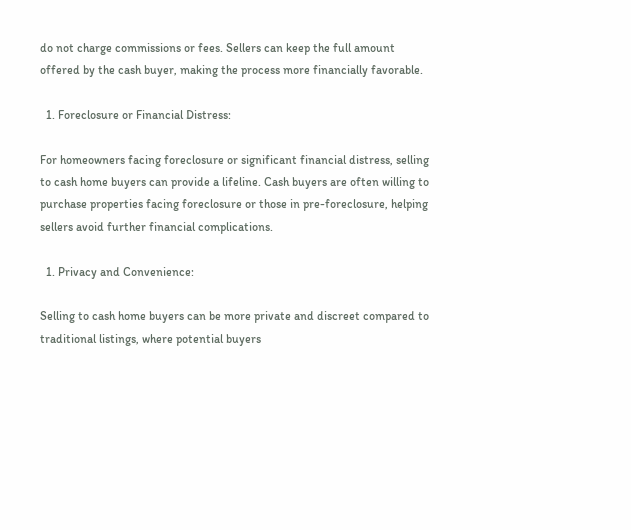do not charge commissions or fees. Sellers can keep the full amount offered by the cash buyer, making the process more financially favorable.

  1. Foreclosure or Financial Distress:

For homeowners facing foreclosure or significant financial distress, selling to cash home buyers can provide a lifeline. Cash buyers are often willing to purchase properties facing foreclosure or those in pre-foreclosure, helping sellers avoid further financial complications.

  1. Privacy and Convenience:

Selling to cash home buyers can be more private and discreet compared to traditional listings, where potential buyers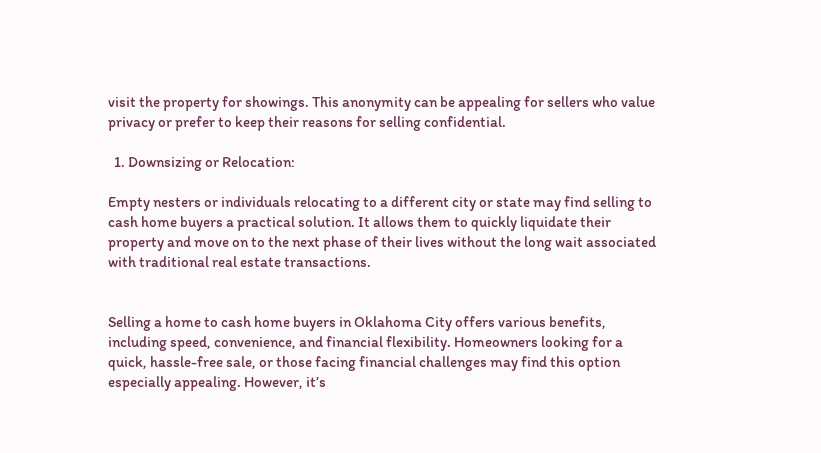visit the property for showings. This anonymity can be appealing for sellers who value privacy or prefer to keep their reasons for selling confidential.

  1. Downsizing or Relocation:

Empty nesters or individuals relocating to a different city or state may find selling to cash home buyers a practical solution. It allows them to quickly liquidate their property and move on to the next phase of their lives without the long wait associated with traditional real estate transactions.


Selling a home to cash home buyers in Oklahoma City offers various benefits, including speed, convenience, and financial flexibility. Homeowners looking for a quick, hassle-free sale, or those facing financial challenges may find this option especially appealing. However, it’s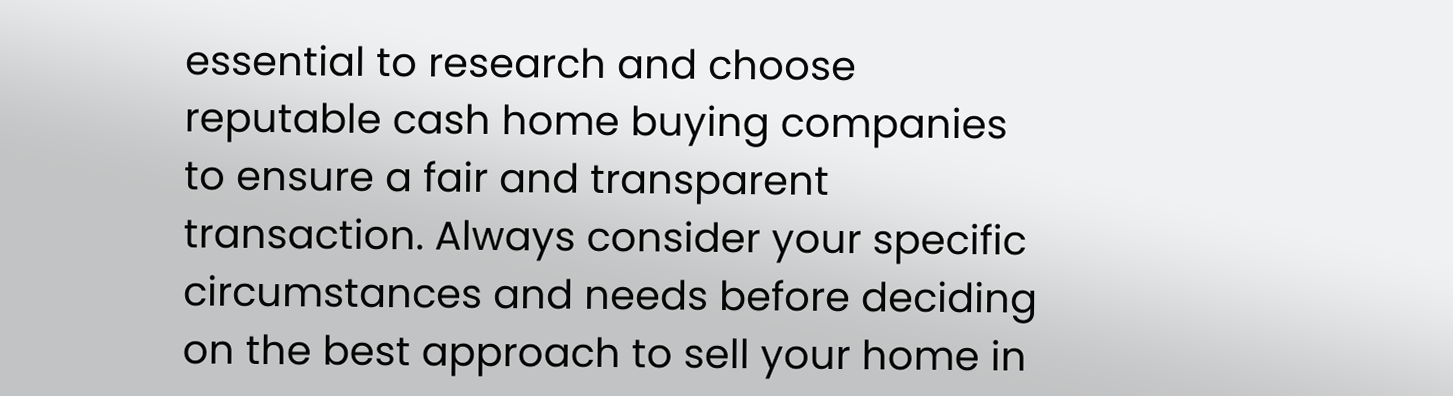essential to research and choose reputable cash home buying companies to ensure a fair and transparent transaction. Always consider your specific circumstances and needs before deciding on the best approach to sell your home in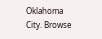Oklahoma City. Browse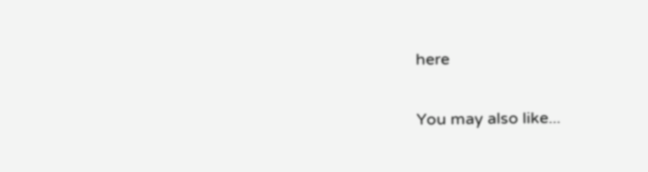here

You may also like...